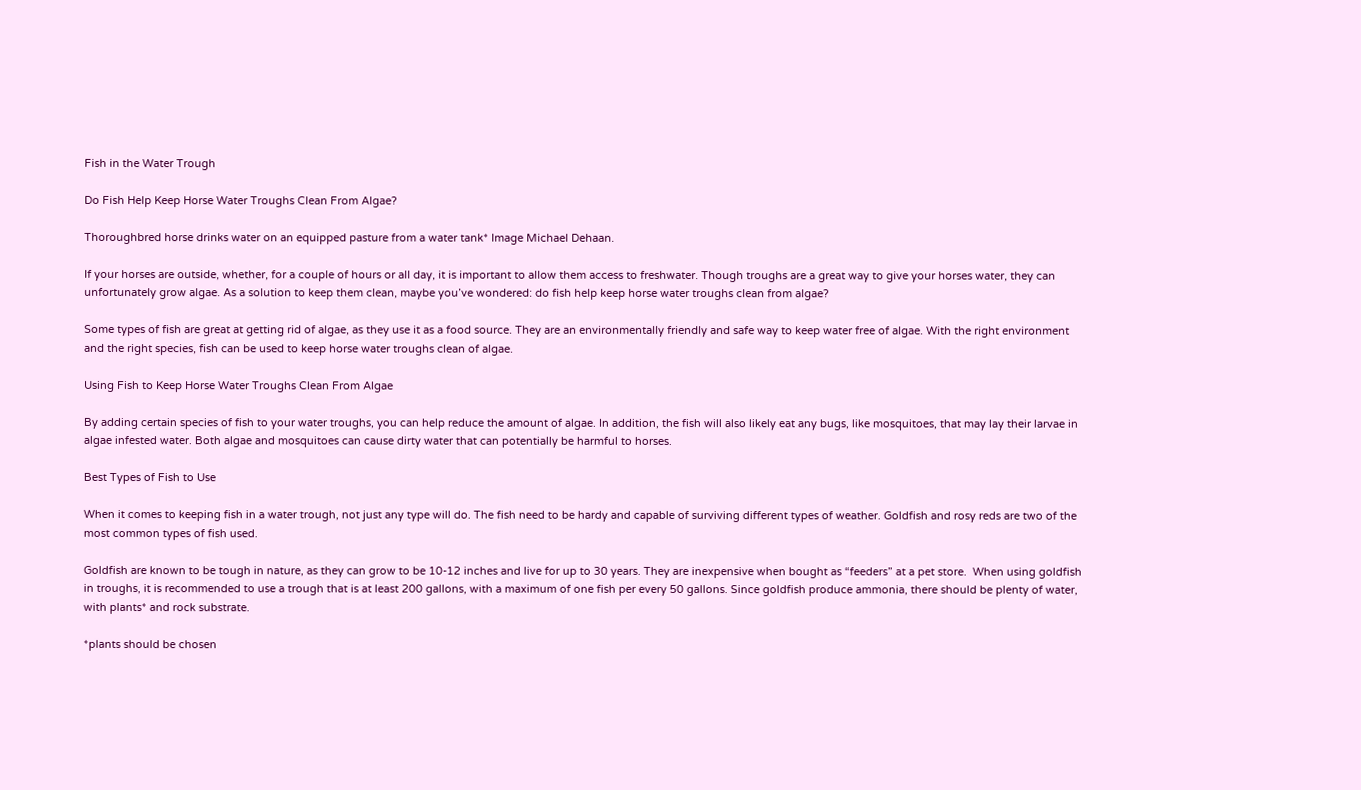Fish in the Water Trough

Do Fish Help Keep Horse Water Troughs Clean From Algae?

Thoroughbred horse drinks water on an equipped pasture from a water tank* Image Michael Dehaan.

If your horses are outside, whether, for a couple of hours or all day, it is important to allow them access to freshwater. Though troughs are a great way to give your horses water, they can unfortunately grow algae. As a solution to keep them clean, maybe you’ve wondered: do fish help keep horse water troughs clean from algae?

Some types of fish are great at getting rid of algae, as they use it as a food source. They are an environmentally friendly and safe way to keep water free of algae. With the right environment and the right species, fish can be used to keep horse water troughs clean of algae.

Using Fish to Keep Horse Water Troughs Clean From Algae

By adding certain species of fish to your water troughs, you can help reduce the amount of algae. In addition, the fish will also likely eat any bugs, like mosquitoes, that may lay their larvae in algae infested water. Both algae and mosquitoes can cause dirty water that can potentially be harmful to horses.

Best Types of Fish to Use

When it comes to keeping fish in a water trough, not just any type will do. The fish need to be hardy and capable of surviving different types of weather. Goldfish and rosy reds are two of the most common types of fish used.

Goldfish are known to be tough in nature, as they can grow to be 10-12 inches and live for up to 30 years. They are inexpensive when bought as “feeders” at a pet store.  When using goldfish in troughs, it is recommended to use a trough that is at least 200 gallons, with a maximum of one fish per every 50 gallons. Since goldfish produce ammonia, there should be plenty of water, with plants* and rock substrate.

*plants should be chosen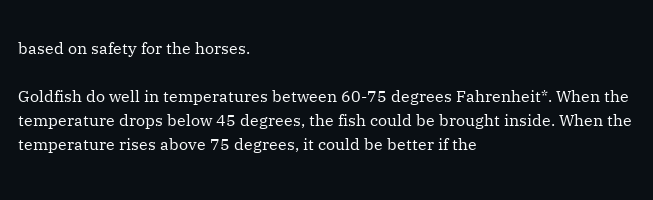based on safety for the horses.

Goldfish do well in temperatures between 60-75 degrees Fahrenheit*. When the temperature drops below 45 degrees, the fish could be brought inside. When the temperature rises above 75 degrees, it could be better if the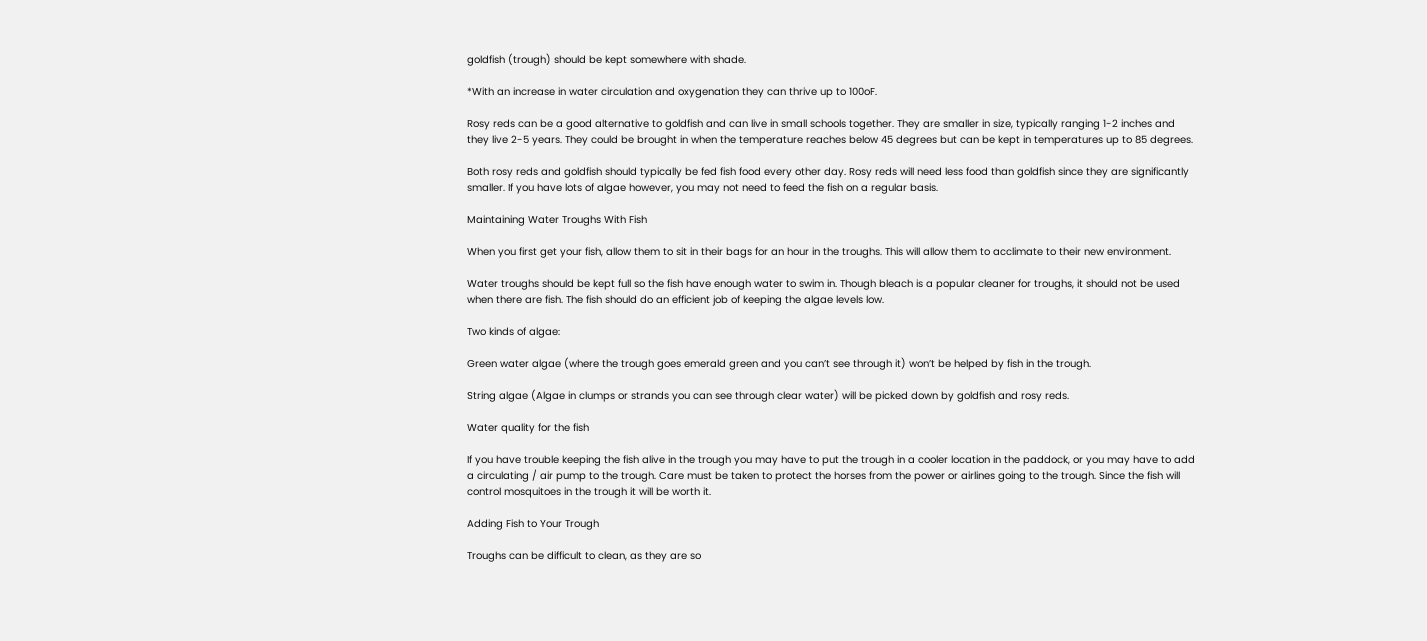goldfish (trough) should be kept somewhere with shade.

*With an increase in water circulation and oxygenation they can thrive up to 100oF.

Rosy reds can be a good alternative to goldfish and can live in small schools together. They are smaller in size, typically ranging 1-2 inches and they live 2-5 years. They could be brought in when the temperature reaches below 45 degrees but can be kept in temperatures up to 85 degrees.

Both rosy reds and goldfish should typically be fed fish food every other day. Rosy reds will need less food than goldfish since they are significantly smaller. If you have lots of algae however, you may not need to feed the fish on a regular basis.

Maintaining Water Troughs With Fish

When you first get your fish, allow them to sit in their bags for an hour in the troughs. This will allow them to acclimate to their new environment.

Water troughs should be kept full so the fish have enough water to swim in. Though bleach is a popular cleaner for troughs, it should not be used when there are fish. The fish should do an efficient job of keeping the algae levels low.

Two kinds of algae:

Green water algae (where the trough goes emerald green and you can’t see through it) won’t be helped by fish in the trough.

String algae (Algae in clumps or strands you can see through clear water) will be picked down by goldfish and rosy reds.

Water quality for the fish

If you have trouble keeping the fish alive in the trough you may have to put the trough in a cooler location in the paddock, or you may have to add a circulating / air pump to the trough. Care must be taken to protect the horses from the power or airlines going to the trough. Since the fish will control mosquitoes in the trough it will be worth it.

Adding Fish to Your Trough

Troughs can be difficult to clean, as they are so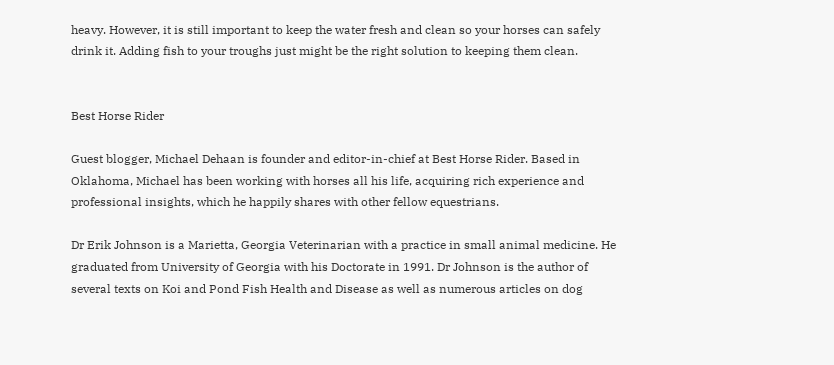heavy. However, it is still important to keep the water fresh and clean so your horses can safely drink it. Adding fish to your troughs just might be the right solution to keeping them clean.


Best Horse Rider

Guest blogger, Michael Dehaan is founder and editor-in-chief at Best Horse Rider. Based in Oklahoma, Michael has been working with horses all his life, acquiring rich experience and professional insights, which he happily shares with other fellow equestrians.

Dr Erik Johnson is a Marietta, Georgia Veterinarian with a practice in small animal medicine. He graduated from University of Georgia with his Doctorate in 1991. Dr Johnson is the author of several texts on Koi and Pond Fish Health and Disease as well as numerous articles on dog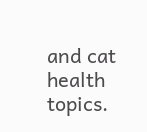and cat health topics.